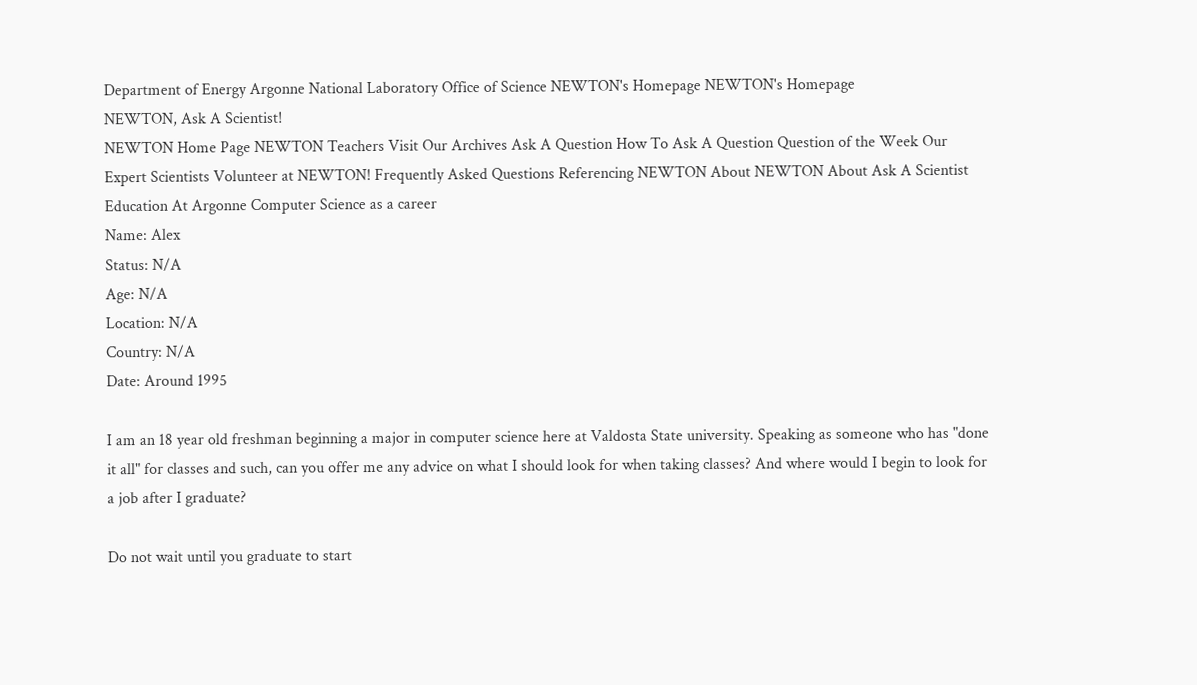Department of Energy Argonne National Laboratory Office of Science NEWTON's Homepage NEWTON's Homepage
NEWTON, Ask A Scientist!
NEWTON Home Page NEWTON Teachers Visit Our Archives Ask A Question How To Ask A Question Question of the Week Our Expert Scientists Volunteer at NEWTON! Frequently Asked Questions Referencing NEWTON About NEWTON About Ask A Scientist Education At Argonne Computer Science as a career
Name: Alex
Status: N/A
Age: N/A
Location: N/A
Country: N/A
Date: Around 1995

I am an 18 year old freshman beginning a major in computer science here at Valdosta State university. Speaking as someone who has "done it all" for classes and such, can you offer me any advice on what I should look for when taking classes? And where would I begin to look for a job after I graduate?

Do not wait until you graduate to start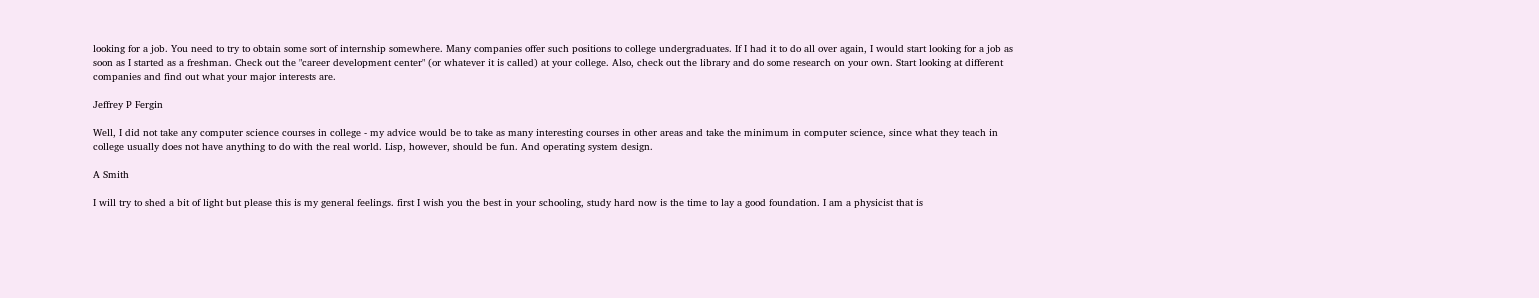looking for a job. You need to try to obtain some sort of internship somewhere. Many companies offer such positions to college undergraduates. If I had it to do all over again, I would start looking for a job as soon as I started as a freshman. Check out the "career development center" (or whatever it is called) at your college. Also, check out the library and do some research on your own. Start looking at different companies and find out what your major interests are.

Jeffrey P Fergin

Well, I did not take any computer science courses in college - my advice would be to take as many interesting courses in other areas and take the minimum in computer science, since what they teach in college usually does not have anything to do with the real world. Lisp, however, should be fun. And operating system design.

A Smith

I will try to shed a bit of light but please this is my general feelings. first I wish you the best in your schooling, study hard now is the time to lay a good foundation. I am a physicist that is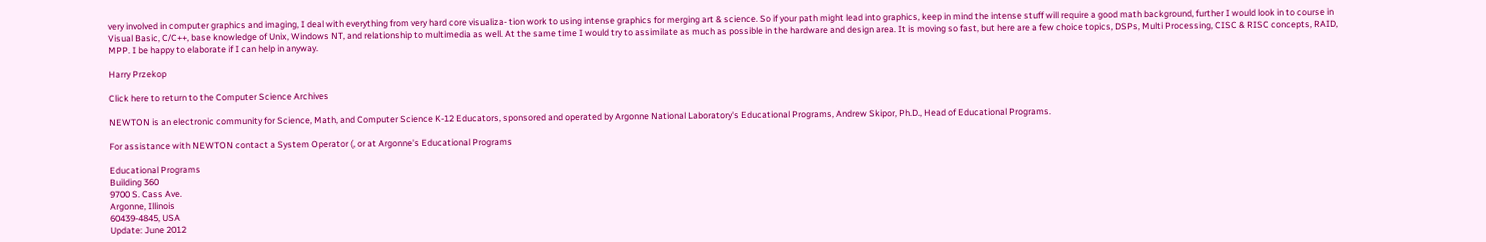very involved in computer graphics and imaging, I deal with everything from very hard core visualiza- tion work to using intense graphics for merging art & science. So if your path might lead into graphics, keep in mind the intense stuff will require a good math background, further I would look in to course in Visual Basic, C/C++, base knowledge of Unix, Windows NT, and relationship to multimedia as well. At the same time I would try to assimilate as much as possible in the hardware and design area. It is moving so fast, but here are a few choice topics, DSPs, Multi Processing, CISC & RISC concepts, RAID, MPP. I be happy to elaborate if I can help in anyway.

Harry Przekop

Click here to return to the Computer Science Archives

NEWTON is an electronic community for Science, Math, and Computer Science K-12 Educators, sponsored and operated by Argonne National Laboratory's Educational Programs, Andrew Skipor, Ph.D., Head of Educational Programs.

For assistance with NEWTON contact a System Operator (, or at Argonne's Educational Programs

Educational Programs
Building 360
9700 S. Cass Ave.
Argonne, Illinois
60439-4845, USA
Update: June 2012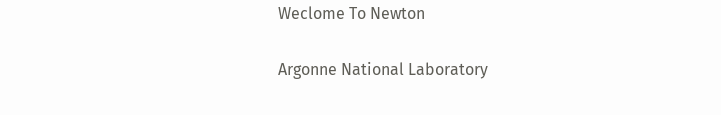Weclome To Newton

Argonne National Laboratory